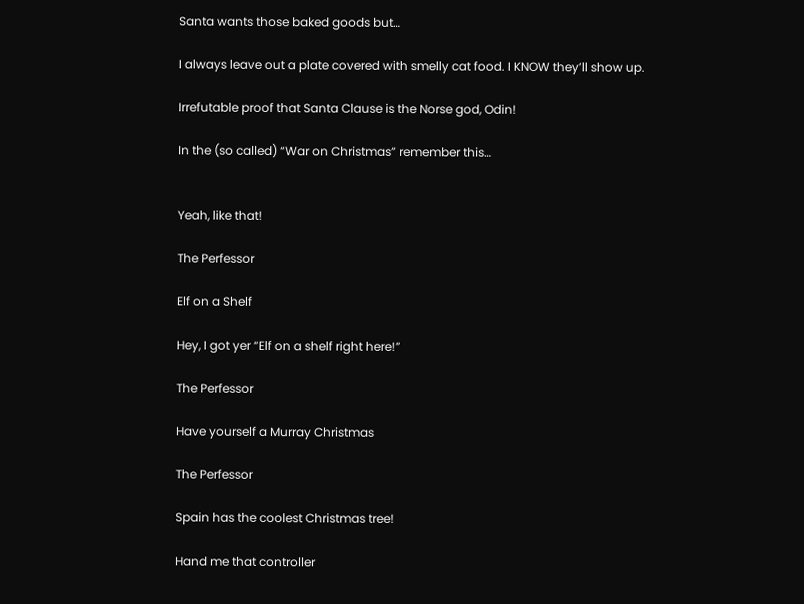Santa wants those baked goods but…

I always leave out a plate covered with smelly cat food. I KNOW they’ll show up.

Irrefutable proof that Santa Clause is the Norse god, Odin!

In the (so called) “War on Christmas” remember this…


Yeah, like that!

The Perfessor

Elf on a Shelf

Hey, I got yer “Elf on a shelf right here!”

The Perfessor

Have yourself a Murray Christmas

The Perfessor

Spain has the coolest Christmas tree!

Hand me that controller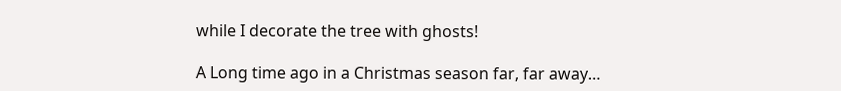while I decorate the tree with ghosts!

A Long time ago in a Christmas season far, far away…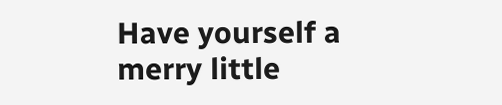Have yourself a merry little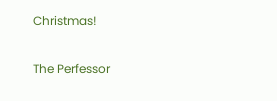Christmas!

The Perfessor